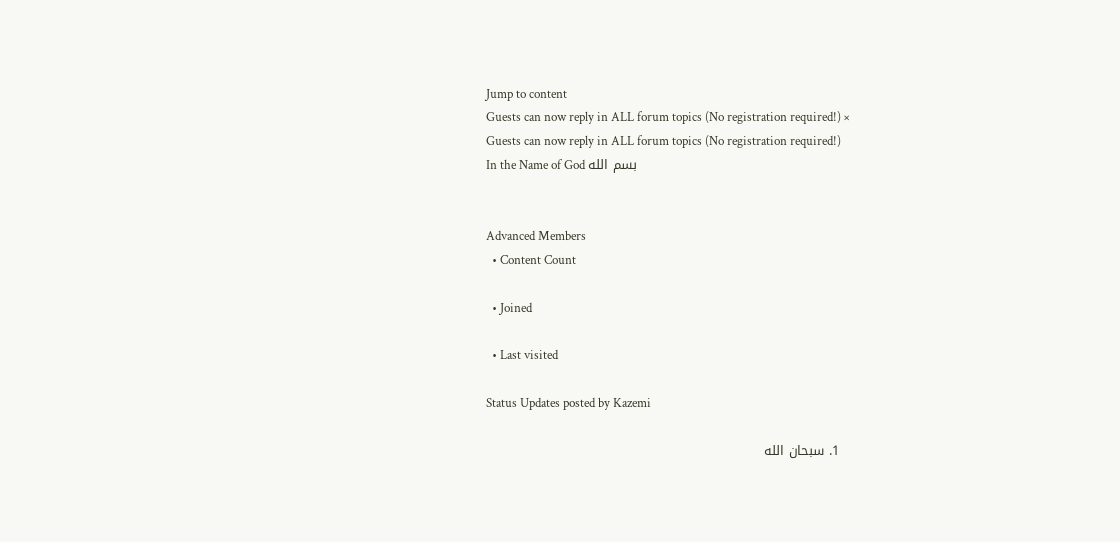Jump to content
Guests can now reply in ALL forum topics (No registration required!) ×
Guests can now reply in ALL forum topics (No registration required!)
In the Name of God بسم الله


Advanced Members
  • Content Count

  • Joined

  • Last visited

Status Updates posted by Kazemi

  1. سبحان الله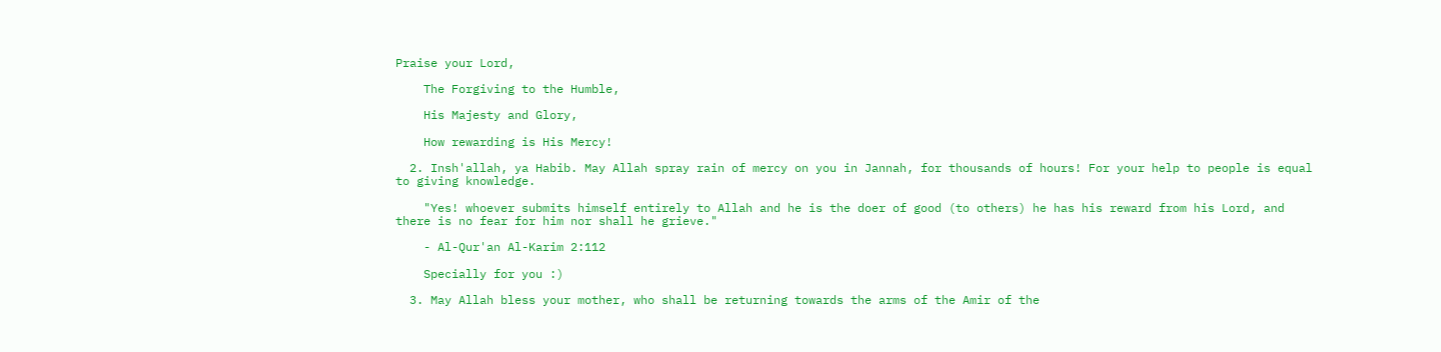Praise your Lord,

    The Forgiving to the Humble,

    His Majesty and Glory,

    How rewarding is His Mercy!

  2. Insh'allah, ya Habib. May Allah spray rain of mercy on you in Jannah, for thousands of hours! For your help to people is equal to giving knowledge.

    "Yes! whoever submits himself entirely to Allah and he is the doer of good (to others) he has his reward from his Lord, and there is no fear for him nor shall he grieve."

    - Al-Qur'an Al-Karim 2:112

    Specially for you :)

  3. May Allah bless your mother, who shall be returning towards the arms of the Amir of the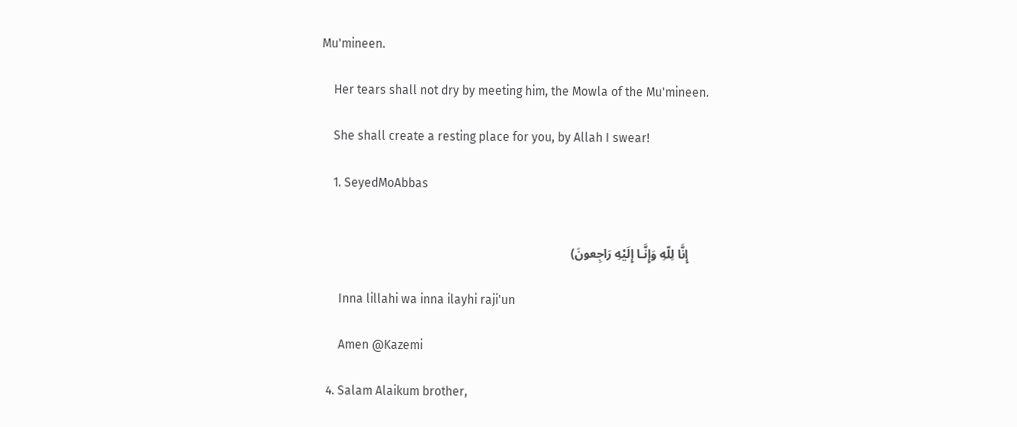Mu'mineen.

    Her tears shall not dry by meeting him, the Mowla of the Mu'mineen.

    She shall create a resting place for you, by Allah I swear!

    1. SeyedMoAbbas


      إِنَّا لِلّهِ وَإِنَّـا إِلَيْهِ رَاجِعونَ)

      Inna lillahi wa inna ilayhi raji'un

      Amen @Kazemi

  4. Salam Alaikum brother,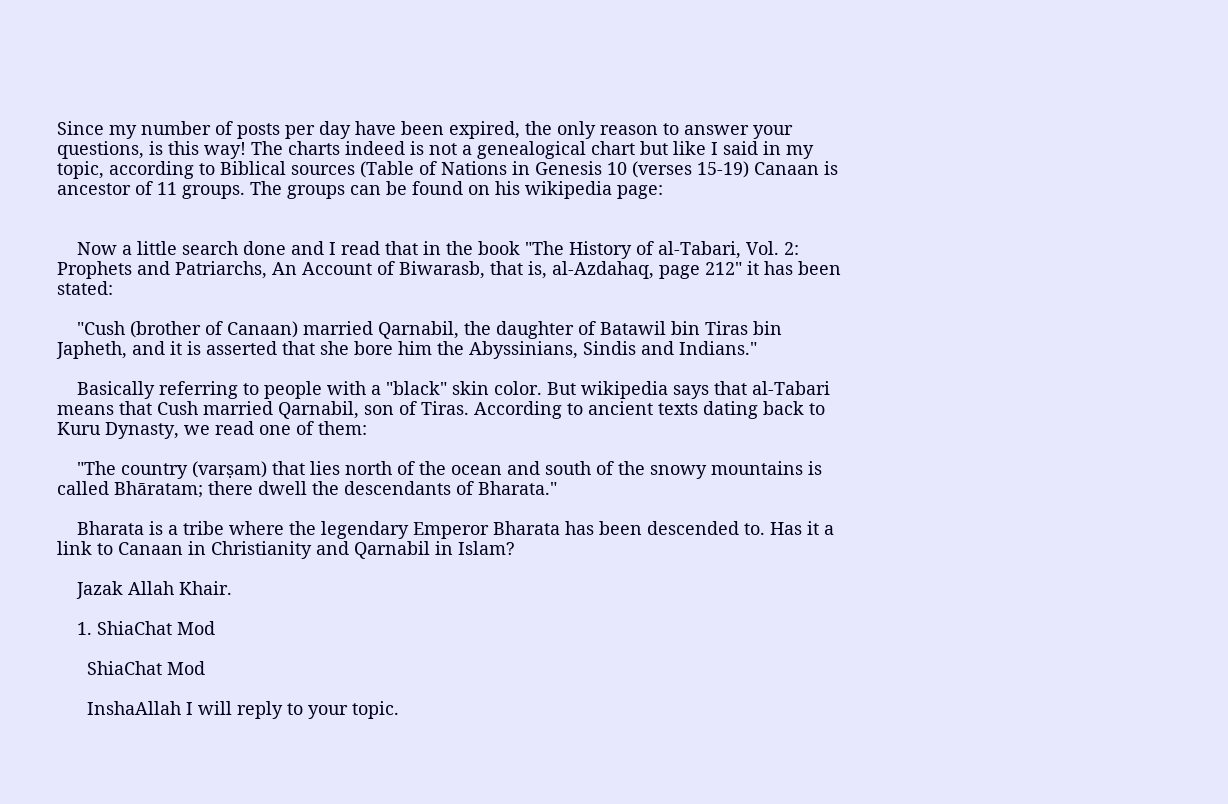Since my number of posts per day have been expired, the only reason to answer your questions, is this way! The charts indeed is not a genealogical chart but like I said in my topic, according to Biblical sources (Table of Nations in Genesis 10 (verses 15-19) Canaan is ancestor of 11 groups. The groups can be found on his wikipedia page:


    Now a little search done and I read that in the book "The History of al-Tabari, Vol. 2: Prophets and Patriarchs, An Account of Biwarasb, that is, al-Azdahaq, page 212" it has been stated:

    "Cush (brother of Canaan) married Qarnabil, the daughter of Batawil bin Tiras bin Japheth, and it is asserted that she bore him the Abyssinians, Sindis and Indians."

    Basically referring to people with a "black" skin color. But wikipedia says that al-Tabari means that Cush married Qarnabil, son of Tiras. According to ancient texts dating back to Kuru Dynasty, we read one of them:

    "The country (varṣam) that lies north of the ocean and south of the snowy mountains is called Bhāratam; there dwell the descendants of Bharata."

    Bharata is a tribe where the legendary Emperor Bharata has been descended to. Has it a link to Canaan in Christianity and Qarnabil in Islam?

    Jazak Allah Khair.

    1. ShiaChat Mod

      ShiaChat Mod

      InshaAllah I will reply to your topic.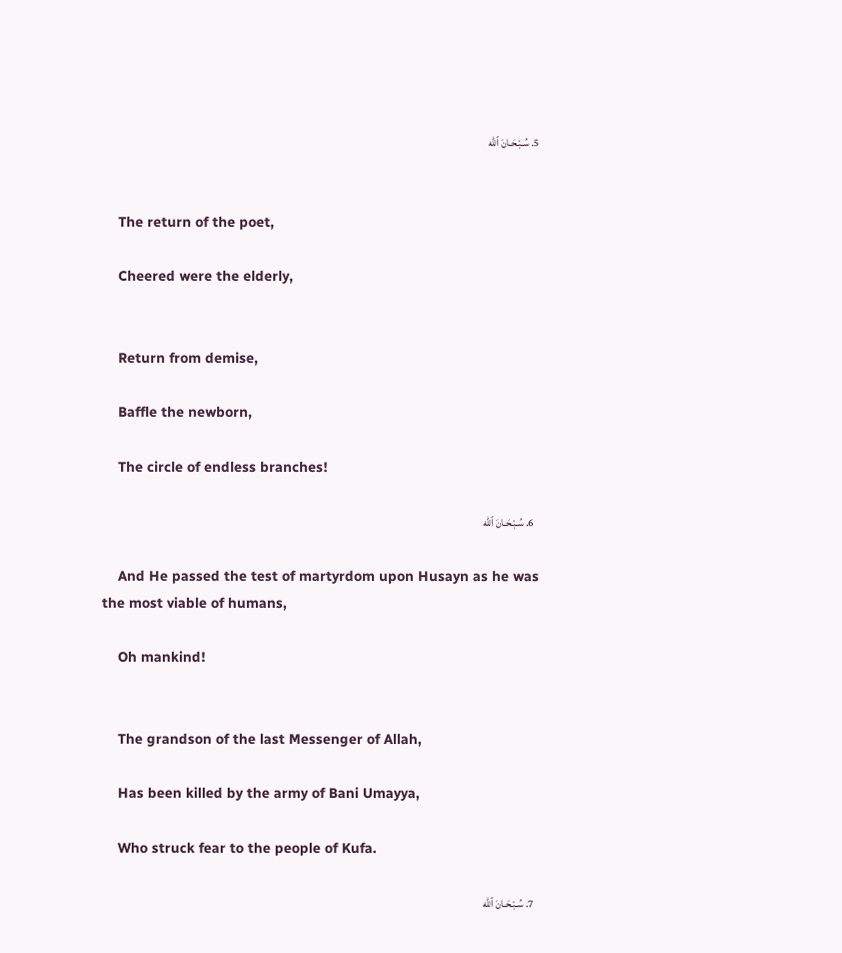5. سُـبْـحَـانَ ٱلله


    The return of the poet,

    Cheered were the elderly,


    Return from demise,

    Baffle the newborn,

    The circle of endless branches!

  6. سُـبْـحَـانَ ٱلله

    And He passed the test of martyrdom upon Husayn as he was the most viable of humans,

    Oh mankind!


    The grandson of the last Messenger of Allah,

    Has been killed by the army of Bani Umayya,

    Who struck fear to the people of Kufa.

  7. سُـبْـحَـانَ ٱلله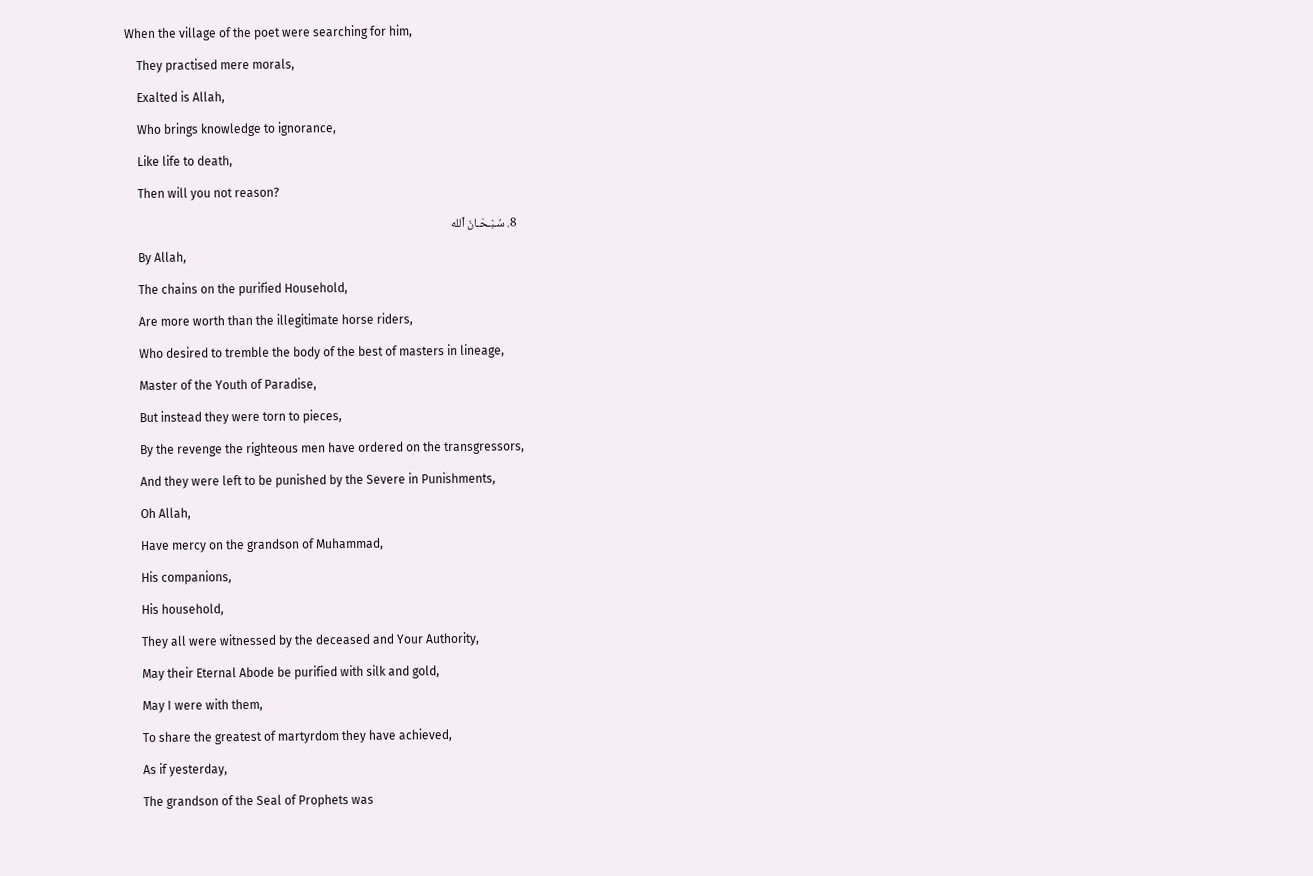When the village of the poet were searching for him,

    They practised mere morals,

    Exalted is Allah,

    Who brings knowledge to ignorance,

    Like life to death,

    Then will you not reason?

  8. سُـبْـحَـانَ ٱلله

    By Allah,

    The chains on the purified Household,

    Are more worth than the illegitimate horse riders,

    Who desired to tremble the body of the best of masters in lineage,

    Master of the Youth of Paradise,

    But instead they were torn to pieces,

    By the revenge the righteous men have ordered on the transgressors,

    And they were left to be punished by the Severe in Punishments,

    Oh Allah,

    Have mercy on the grandson of Muhammad,

    His companions,

    His household,

    They all were witnessed by the deceased and Your Authority,

    May their Eternal Abode be purified with silk and gold,

    May I were with them,

    To share the greatest of martyrdom they have achieved,

    As if yesterday,

    The grandson of the Seal of Prophets was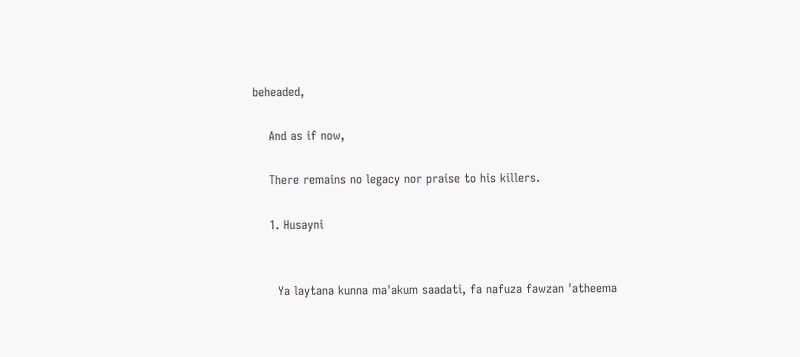beheaded,

    And as if now,

    There remains no legacy nor praise to his killers.

    1. Husayni


      Ya laytana kunna ma'akum saadati, fa nafuza fawzan 'atheema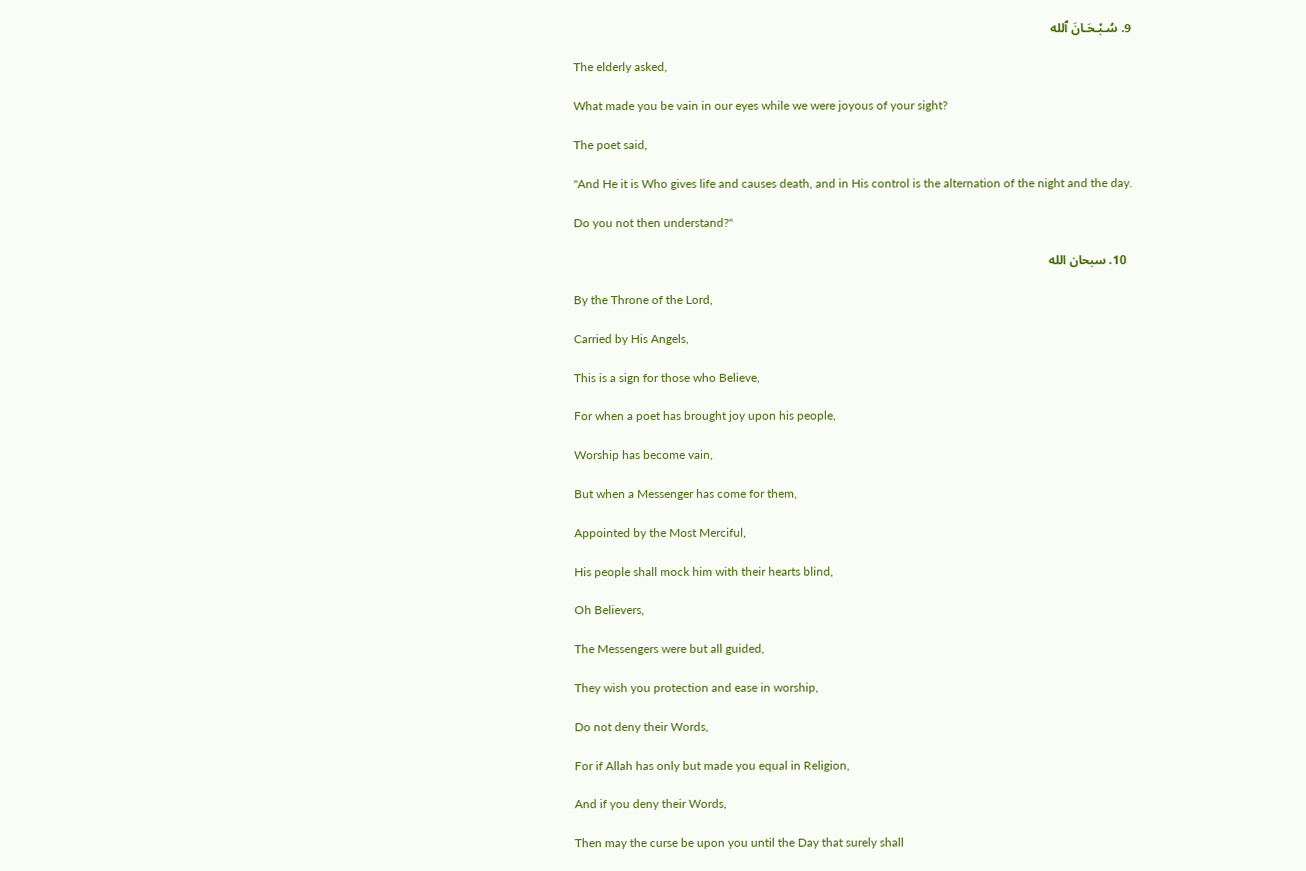9. سُـبْـحَـانَ ٱلله

    The elderly asked,

    What made you be vain in our eyes while we were joyous of your sight?

    The poet said,

    "And He it is Who gives life and causes death, and in His control is the alternation of the night and the day.

    Do you not then understand?"

  10. سبحان الله

    By the Throne of the Lord,

    Carried by His Angels,

    This is a sign for those who Believe,

    For when a poet has brought joy upon his people,

    Worship has become vain,

    But when a Messenger has come for them,

    Appointed by the Most Merciful,

    His people shall mock him with their hearts blind,

    Oh Believers,

    The Messengers were but all guided,

    They wish you protection and ease in worship,

    Do not deny their Words,

    For if Allah has only but made you equal in Religion,

    And if you deny their Words,

    Then may the curse be upon you until the Day that surely shall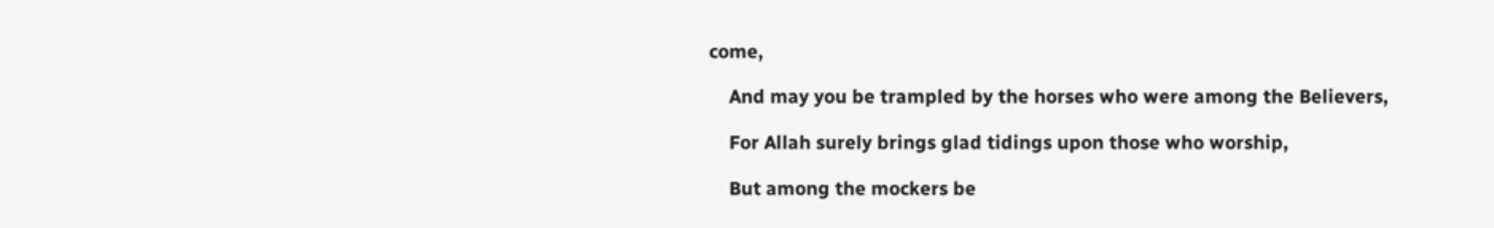come,

    And may you be trampled by the horses who were among the Believers,

    For Allah surely brings glad tidings upon those who worship,

    But among the mockers be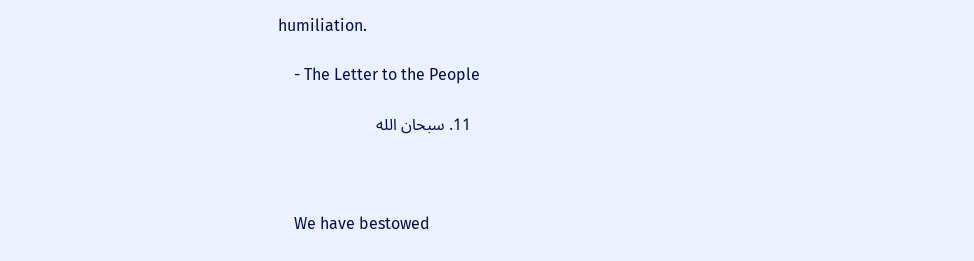humiliation.

    - The Letter to the People

  11. سبحان الله



    We have bestowed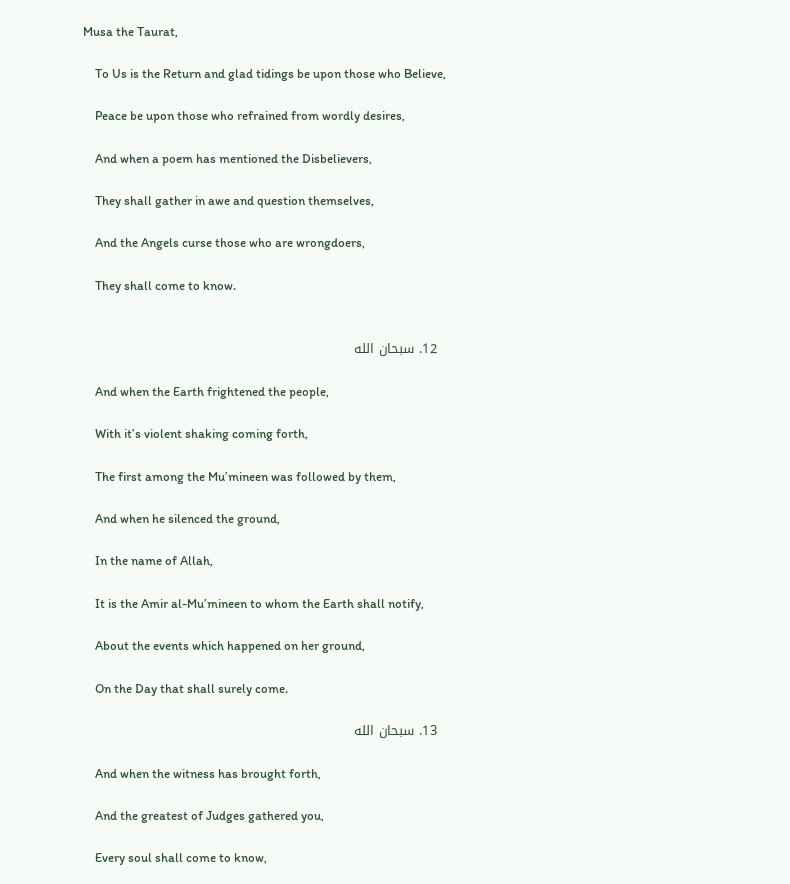Musa the Taurat,

    To Us is the Return and glad tidings be upon those who Believe,

    Peace be upon those who refrained from wordly desires,

    And when a poem has mentioned the Disbelievers,

    They shall gather in awe and question themselves,

    And the Angels curse those who are wrongdoers,

    They shall come to know.


  12. سبحان الله

    And when the Earth frightened the people,

    With it’s violent shaking coming forth,

    The first among the Mu’mineen was followed by them,

    And when he silenced the ground,

    In the name of Allah,

    It is the Amir al-Mu’mineen to whom the Earth shall notify,

    About the events which happened on her ground,

    On the Day that shall surely come.

  13. سبحان الله

    And when the witness has brought forth,

    And the greatest of Judges gathered you,

    Every soul shall come to know,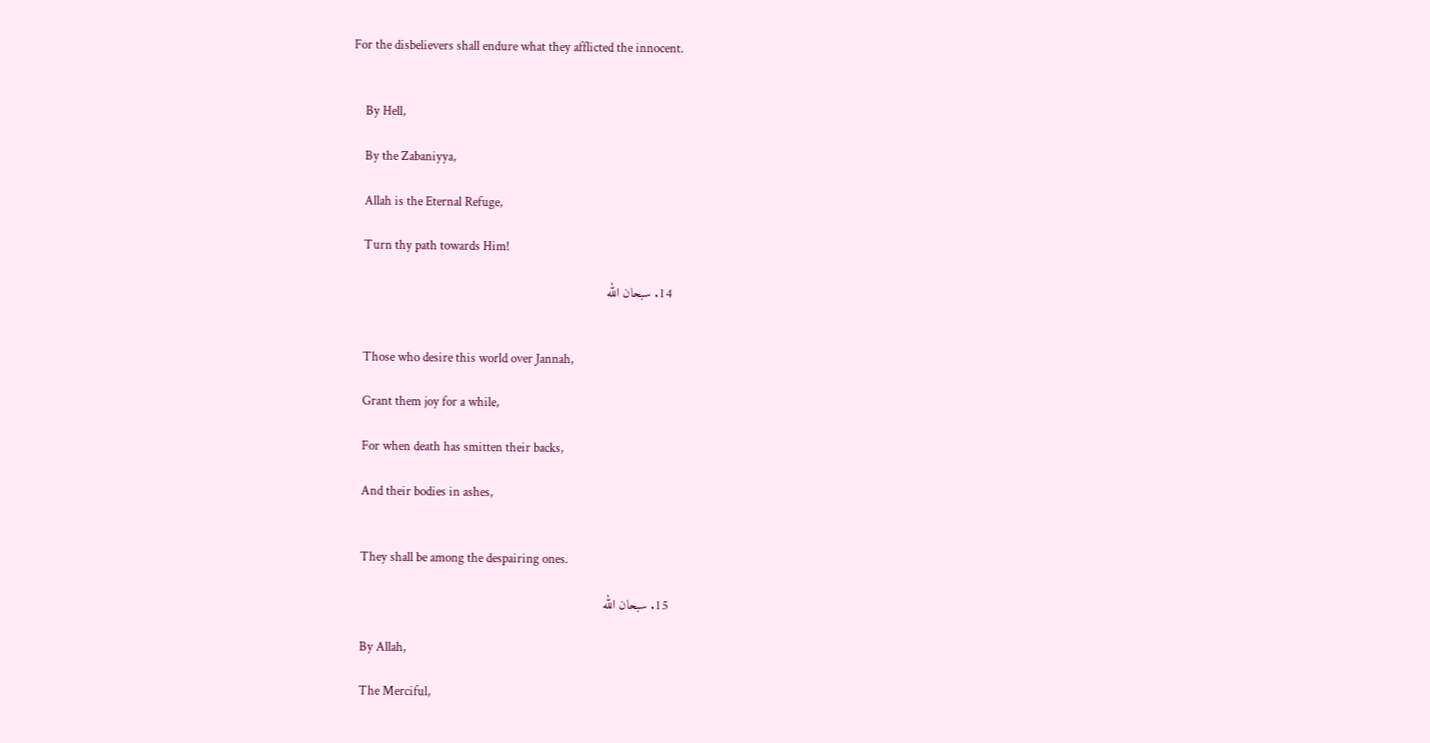For the disbelievers shall endure what they afflicted the innocent.


    By Hell,

    By the Zabaniyya,

    Allah is the Eternal Refuge,

    Turn thy path towards Him!

  14. سبحان الله


    Those who desire this world over Jannah,

    Grant them joy for a while,

    For when death has smitten their backs,

    And their bodies in ashes,


    They shall be among the despairing ones.

  15. سبحان الله

    By Allah,

    The Merciful,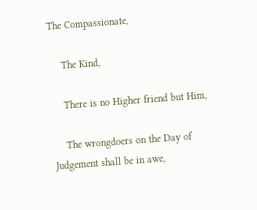The Compassionate,

    The Kind,

    There is no Higher friend but Him,

    The wrongdoers on the Day of Judgement shall be in awe,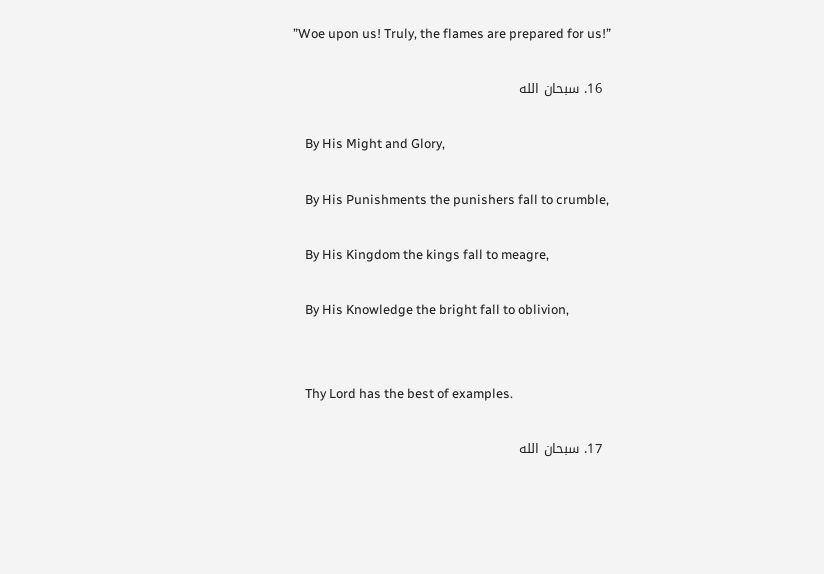”Woe upon us! Truly, the flames are prepared for us!”

  16. سبحان الله

    By His Might and Glory,

    By His Punishments the punishers fall to crumble,

    By His Kingdom the kings fall to meagre,

    By His Knowledge the bright fall to oblivion,


    Thy Lord has the best of examples.

  17. سبحان الله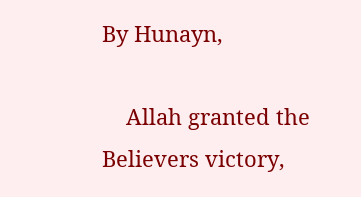By Hunayn,

    Allah granted the Believers victory,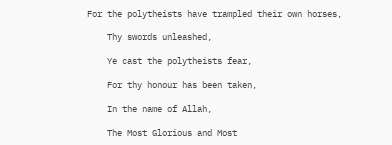For the polytheists have trampled their own horses,

    Thy swords unleashed,

    Ye cast the polytheists fear,

    For thy honour has been taken,

    In the name of Allah,

    The Most Glorious and Most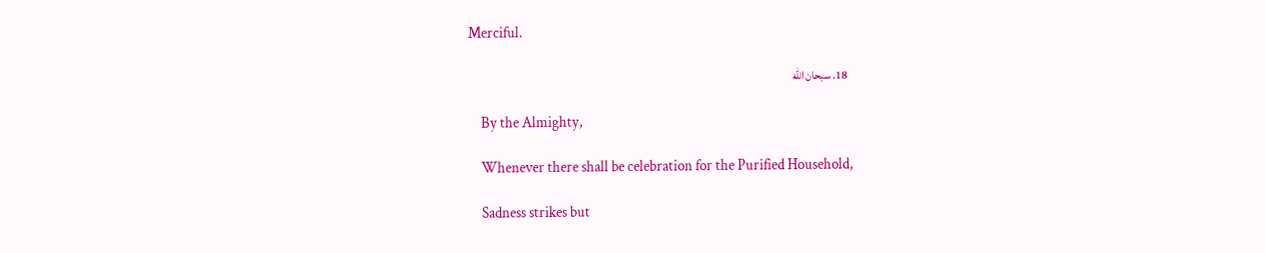Merciful.

  18. سبحان الله

    By the Almighty,

    Whenever there shall be celebration for the Purified Household,

    Sadness strikes but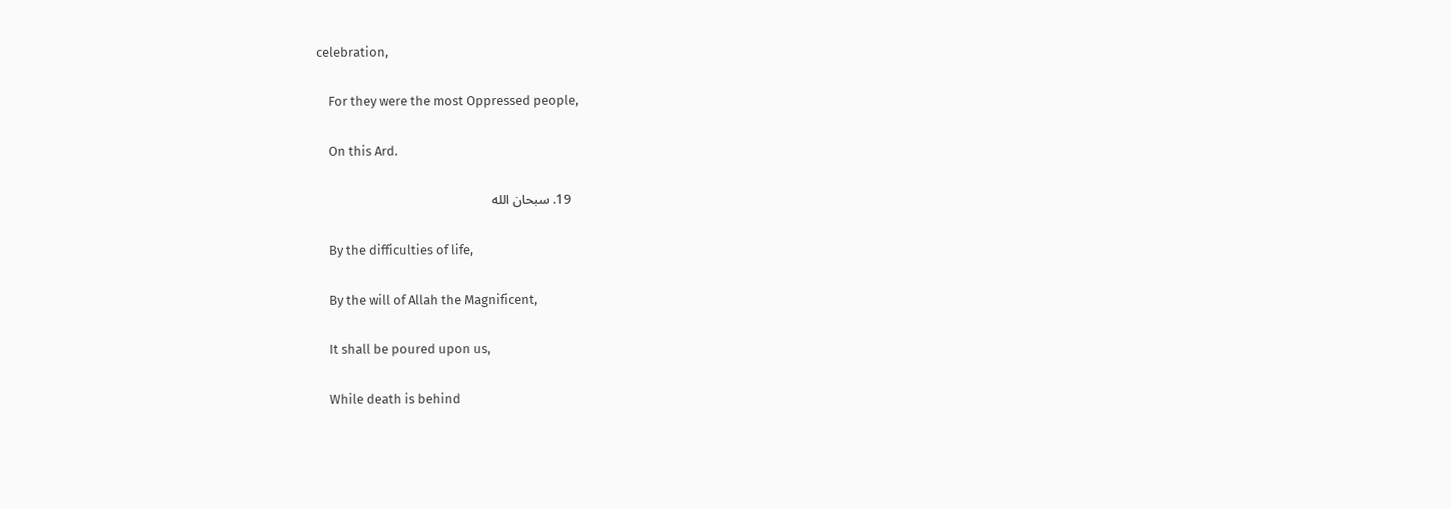celebration,

    For they were the most Oppressed people,

    On this Ard.

  19. سبحان الله

    By the difficulties of life,

    By the will of Allah the Magnificent,

    It shall be poured upon us,

    While death is behind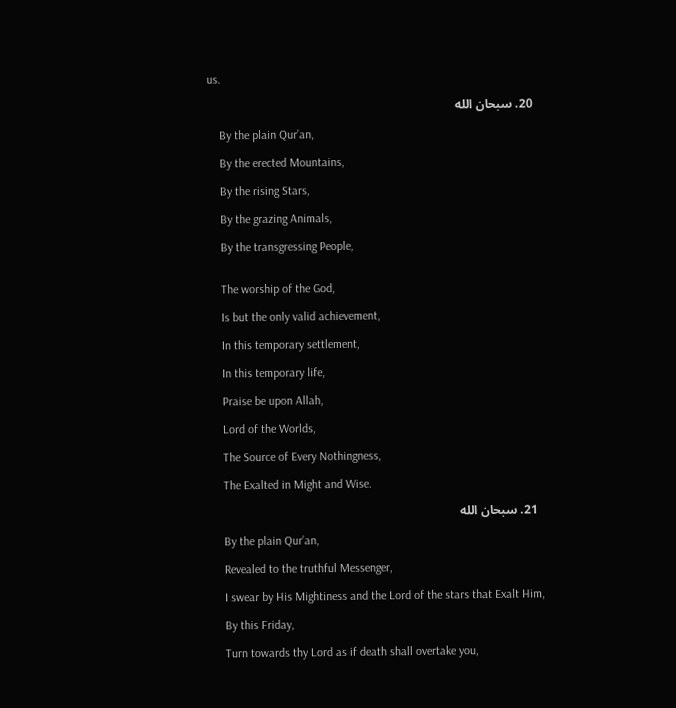us.

  20. سبحان الله

    By the plain Qur’an,

    By the erected Mountains,

    By the rising Stars,

    By the grazing Animals,

    By the transgressing People,


    The worship of the God,

    Is but the only valid achievement,

    In this temporary settlement,

    In this temporary life,

    Praise be upon Allah,

    Lord of the Worlds,

    The Source of Every Nothingness,

    The Exalted in Might and Wise.

  21. سبحان الله

    By the plain Qur’an,

    Revealed to the truthful Messenger,

    I swear by His Mightiness and the Lord of the stars that Exalt Him,

    By this Friday,

    Turn towards thy Lord as if death shall overtake you,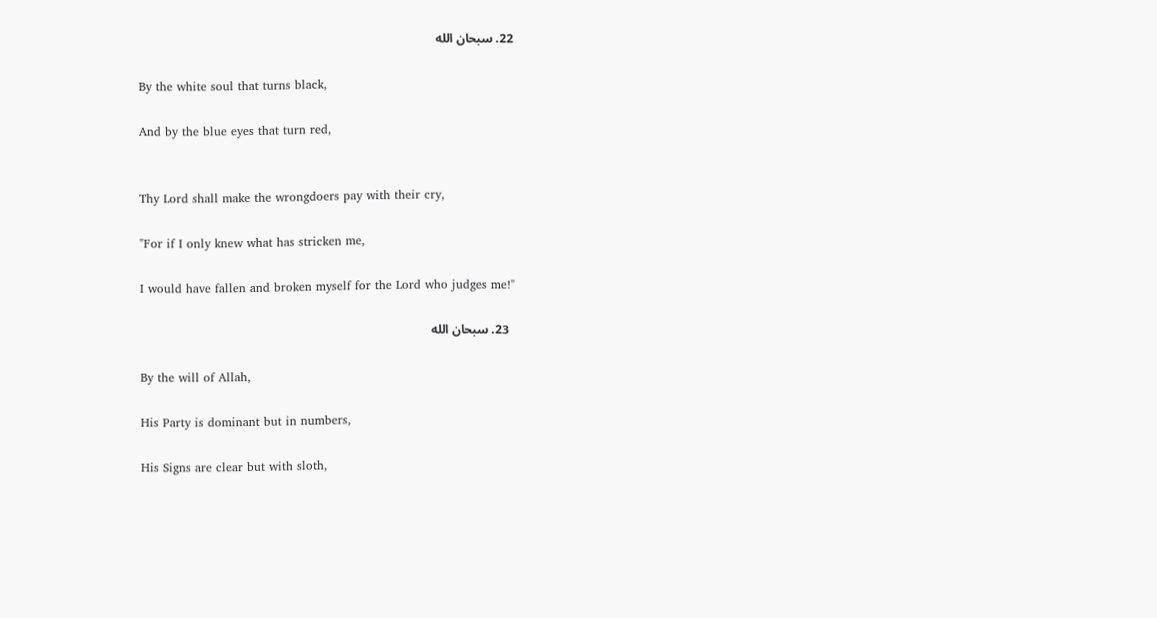22. سبحان الله

    By the white soul that turns black,

    And by the blue eyes that turn red,


    Thy Lord shall make the wrongdoers pay with their cry,

    "For if I only knew what has stricken me,

    I would have fallen and broken myself for the Lord who judges me!"

  23. سبحان الله

    By the will of Allah,

    His Party is dominant but in numbers,

    His Signs are clear but with sloth,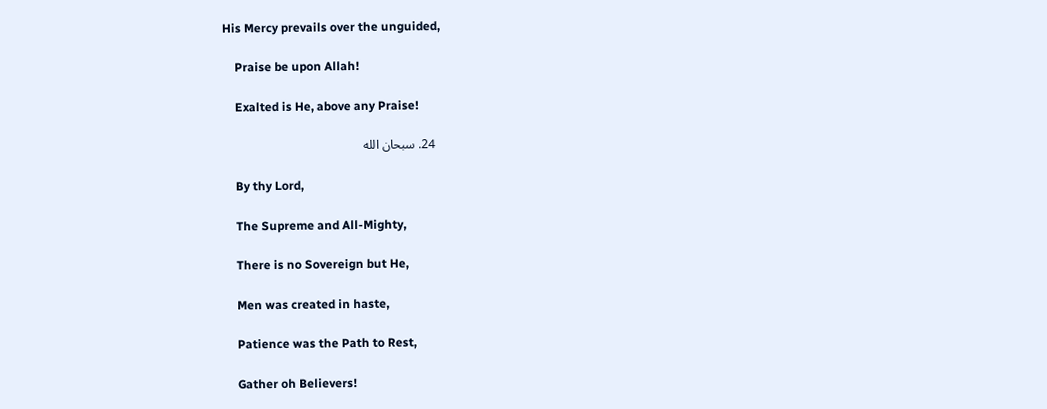His Mercy prevails over the unguided,

    Praise be upon Allah!

    Exalted is He, above any Praise!

  24. سبحان الله

    By thy Lord,

    The Supreme and All-Mighty,

    There is no Sovereign but He,

    Men was created in haste,

    Patience was the Path to Rest,

    Gather oh Believers!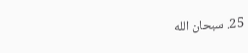25. سبحان الله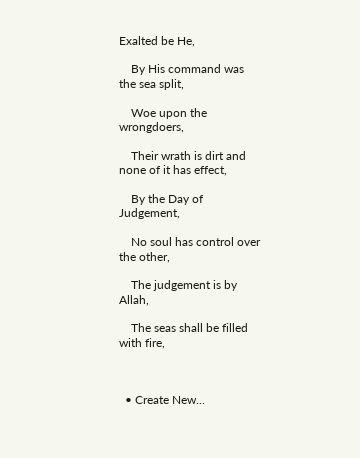Exalted be He,

    By His command was the sea split,

    Woe upon the wrongdoers,

    Their wrath is dirt and none of it has effect,

    By the Day of Judgement,

    No soul has control over the other,

    The judgement is by Allah,

    The seas shall be filled with fire,



  • Create New...